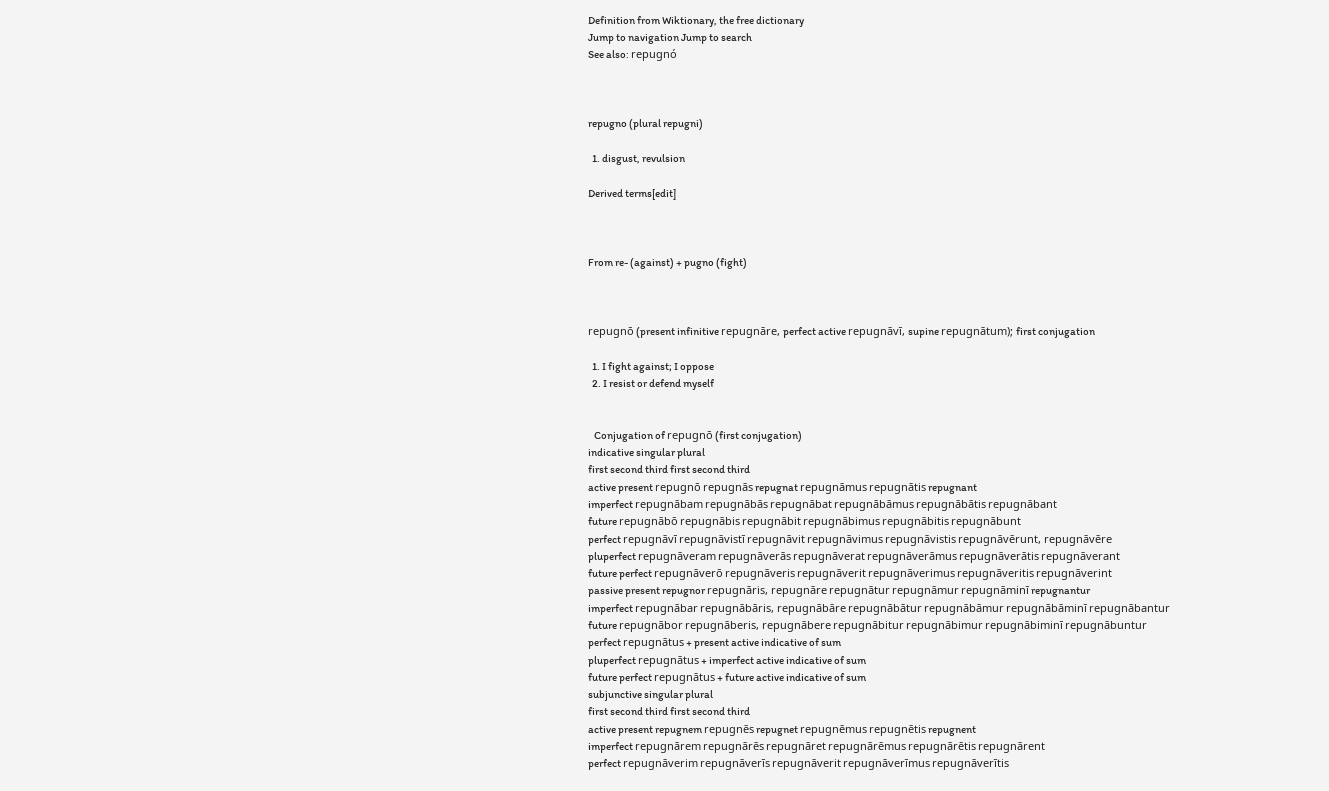Definition from Wiktionary, the free dictionary
Jump to navigation Jump to search
See also: repugnó



repugno (plural repugni)

  1. disgust, revulsion

Derived terms[edit]



From re- (against) + pugno (fight)



repugnō (present infinitive repugnāre, perfect active repugnāvī, supine repugnātum); first conjugation

  1. I fight against; I oppose
  2. I resist or defend myself


   Conjugation of repugnō (first conjugation)
indicative singular plural
first second third first second third
active present repugnō repugnās repugnat repugnāmus repugnātis repugnant
imperfect repugnābam repugnābās repugnābat repugnābāmus repugnābātis repugnābant
future repugnābō repugnābis repugnābit repugnābimus repugnābitis repugnābunt
perfect repugnāvī repugnāvistī repugnāvit repugnāvimus repugnāvistis repugnāvērunt, repugnāvēre
pluperfect repugnāveram repugnāverās repugnāverat repugnāverāmus repugnāverātis repugnāverant
future perfect repugnāverō repugnāveris repugnāverit repugnāverimus repugnāveritis repugnāverint
passive present repugnor repugnāris, repugnāre repugnātur repugnāmur repugnāminī repugnantur
imperfect repugnābar repugnābāris, repugnābāre repugnābātur repugnābāmur repugnābāminī repugnābantur
future repugnābor repugnāberis, repugnābere repugnābitur repugnābimur repugnābiminī repugnābuntur
perfect repugnātus + present active indicative of sum
pluperfect repugnātus + imperfect active indicative of sum
future perfect repugnātus + future active indicative of sum
subjunctive singular plural
first second third first second third
active present repugnem repugnēs repugnet repugnēmus repugnētis repugnent
imperfect repugnārem repugnārēs repugnāret repugnārēmus repugnārētis repugnārent
perfect repugnāverim repugnāverīs repugnāverit repugnāverīmus repugnāverītis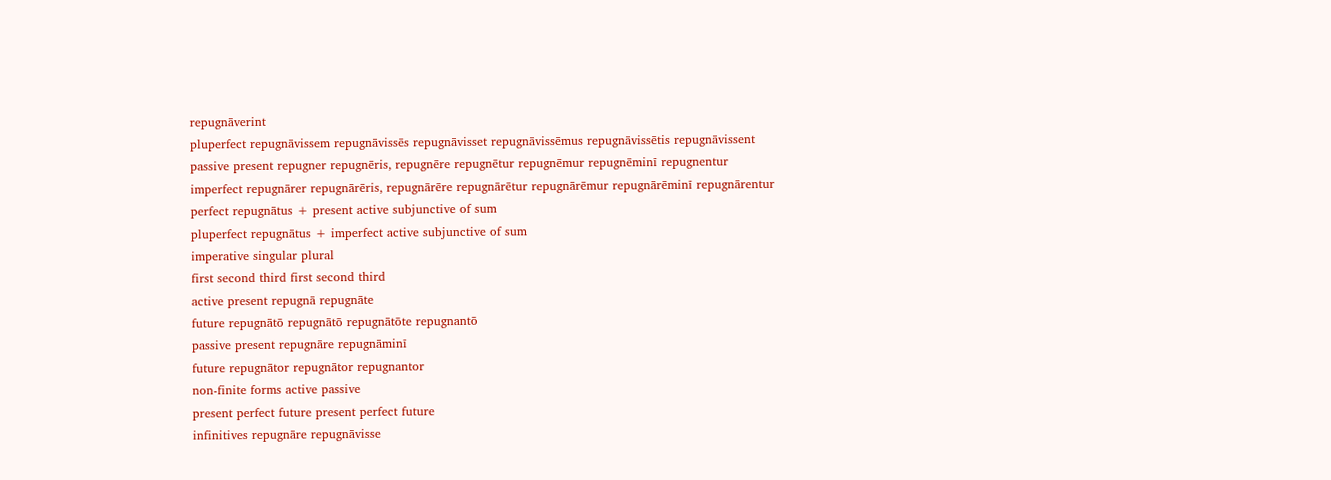repugnāverint
pluperfect repugnāvissem repugnāvissēs repugnāvisset repugnāvissēmus repugnāvissētis repugnāvissent
passive present repugner repugnēris, repugnēre repugnētur repugnēmur repugnēminī repugnentur
imperfect repugnārer repugnārēris, repugnārēre repugnārētur repugnārēmur repugnārēminī repugnārentur
perfect repugnātus + present active subjunctive of sum
pluperfect repugnātus + imperfect active subjunctive of sum
imperative singular plural
first second third first second third
active present repugnā repugnāte
future repugnātō repugnātō repugnātōte repugnantō
passive present repugnāre repugnāminī
future repugnātor repugnātor repugnantor
non-finite forms active passive
present perfect future present perfect future
infinitives repugnāre repugnāvisse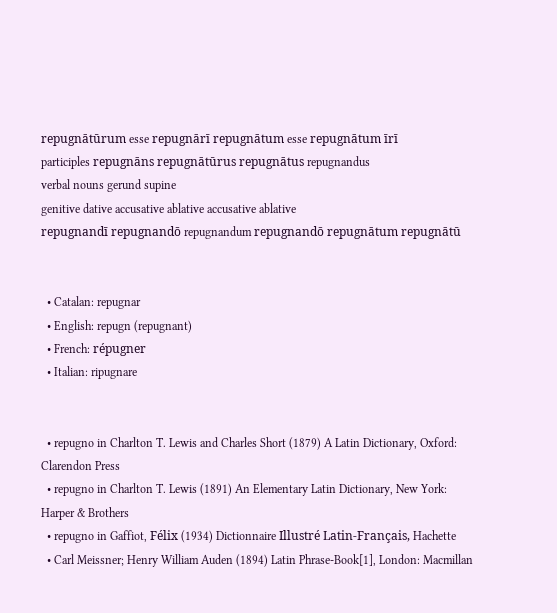repugnātūrum esse repugnārī repugnātum esse repugnātum īrī
participles repugnāns repugnātūrus repugnātus repugnandus
verbal nouns gerund supine
genitive dative accusative ablative accusative ablative
repugnandī repugnandō repugnandum repugnandō repugnātum repugnātū


  • Catalan: repugnar
  • English: repugn (repugnant)
  • French: répugner
  • Italian: ripugnare


  • repugno in Charlton T. Lewis and Charles Short (1879) A Latin Dictionary, Oxford: Clarendon Press
  • repugno in Charlton T. Lewis (1891) An Elementary Latin Dictionary, New York: Harper & Brothers
  • repugno in Gaffiot, Félix (1934) Dictionnaire Illustré Latin-Français, Hachette
  • Carl Meissner; Henry William Auden (1894) Latin Phrase-Book[1], London: Macmillan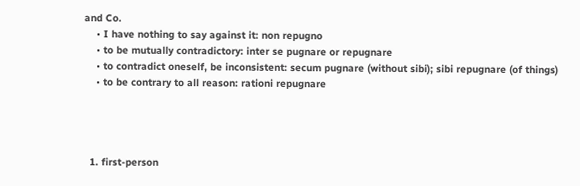and Co.
    • I have nothing to say against it: non repugno
    • to be mutually contradictory: inter se pugnare or repugnare
    • to contradict oneself, be inconsistent: secum pugnare (without sibi); sibi repugnare (of things)
    • to be contrary to all reason: rationi repugnare




  1. first-person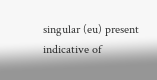singular (eu) present indicative of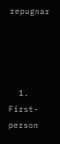repugnar




  1. First-person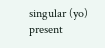singular (yo) present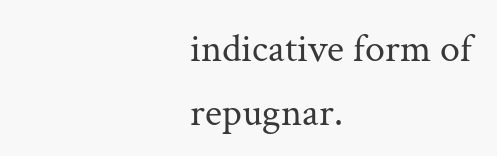indicative form of repugnar.